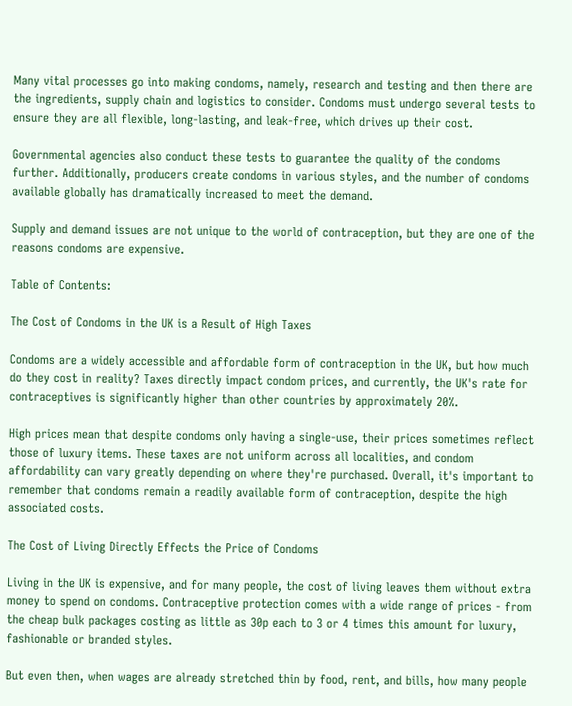Many vital processes go into making condoms, namely, research and testing and then there are the ingredients, supply chain and logistics to consider. Condoms must undergo several tests to ensure they are all flexible, long-lasting, and leak-free, which drives up their cost.

Governmental agencies also conduct these tests to guarantee the quality of the condoms further. Additionally, producers create condoms in various styles, and the number of condoms available globally has dramatically increased to meet the demand.

Supply and demand issues are not unique to the world of contraception, but they are one of the reasons condoms are expensive.

Table of Contents:

The Cost of Condoms in the UK is a Result of High Taxes

Condoms are a widely accessible and affordable form of contraception in the UK, but how much do they cost in reality? Taxes directly impact condom prices, and currently, the UK's rate for contraceptives is significantly higher than other countries by approximately 20%.

High prices mean that despite condoms only having a single-use, their prices sometimes reflect those of luxury items. These taxes are not uniform across all localities, and condom affordability can vary greatly depending on where they're purchased. Overall, it's important to remember that condoms remain a readily available form of contraception, despite the high associated costs.

The Cost of Living Directly Effects the Price of Condoms

Living in the UK is expensive, and for many people, the cost of living leaves them without extra money to spend on condoms. Contraceptive protection comes with a wide range of prices - from the cheap bulk packages costing as little as 30p each to 3 or 4 times this amount for luxury, fashionable or branded styles.

But even then, when wages are already stretched thin by food, rent, and bills, how many people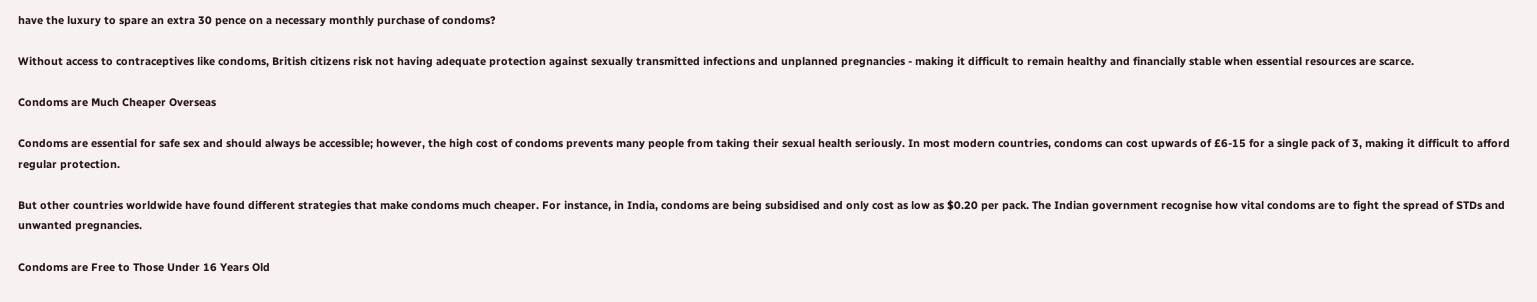have the luxury to spare an extra 30 pence on a necessary monthly purchase of condoms?

Without access to contraceptives like condoms, British citizens risk not having adequate protection against sexually transmitted infections and unplanned pregnancies - making it difficult to remain healthy and financially stable when essential resources are scarce.

Condoms are Much Cheaper Overseas

Condoms are essential for safe sex and should always be accessible; however, the high cost of condoms prevents many people from taking their sexual health seriously. In most modern countries, condoms can cost upwards of £6-15 for a single pack of 3, making it difficult to afford regular protection.

But other countries worldwide have found different strategies that make condoms much cheaper. For instance, in India, condoms are being subsidised and only cost as low as $0.20 per pack. The Indian government recognise how vital condoms are to fight the spread of STDs and unwanted pregnancies.

Condoms are Free to Those Under 16 Years Old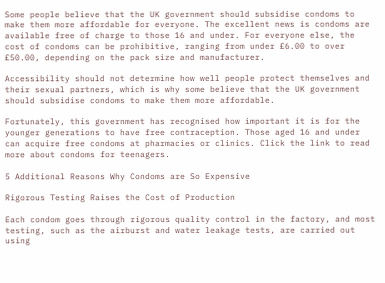Some people believe that the UK government should subsidise condoms to make them more affordable for everyone. The excellent news is condoms are available free of charge to those 16 and under. For everyone else, the cost of condoms can be prohibitive, ranging from under £6.00 to over £50.00, depending on the pack size and manufacturer.

Accessibility should not determine how well people protect themselves and their sexual partners, which is why some believe that the UK government should subsidise condoms to make them more affordable.

Fortunately, this government has recognised how important it is for the younger generations to have free contraception. Those aged 16 and under can acquire free condoms at pharmacies or clinics. Click the link to read more about condoms for teenagers.

5 Additional Reasons Why Condoms are So Expensive

Rigorous Testing Raises the Cost of Production

Each condom goes through rigorous quality control in the factory, and most testing, such as the airburst and water leakage tests, are carried out using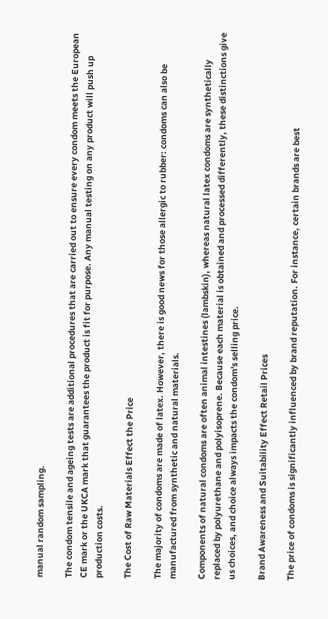manual random sampling.

The condom tensile and ageing tests are additional procedures that are carried out to ensure every condom meets the European CE mark or the UKCA mark that guarantees the product is fit for purpose. Any manual testing on any product will push up production costs.

The Cost of Raw Materials Effect the Price

The majority of condoms are made of latex. However, there is good news for those allergic to rubber: condoms can also be manufactured from synthetic and natural materials.

Components of natural condoms are often animal intestines (lambskin), whereas natural latex condoms are synthetically replaced by polyurethane and polyisoprene. Because each material is obtained and processed differently, these distinctions give us choices, and choice always impacts the condom's selling price.

Brand Awareness and Suitability Effect Retail Prices

The price of condoms is significantly influenced by brand reputation. For instance, certain brands are best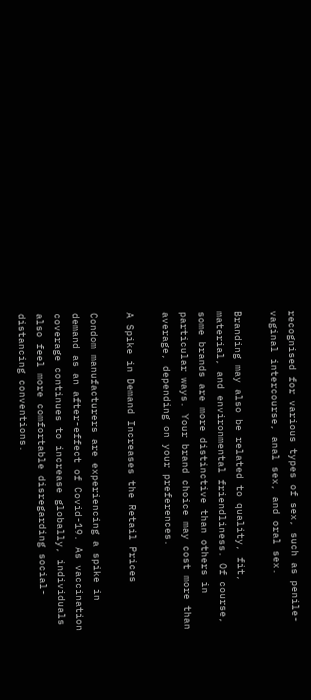recognised for various types of sex, such as penile-vaginal intercourse, anal sex, and oral sex.

Branding may also be related to quality, fit, material, and environmental friendliness. Of course, some brands are more distinctive than others in particular ways. Your brand choice may cost more than average, depending on your preferences.

A Spike in Demand Increases the Retail Prices

Condom manufacturers are experiencing a spike in demand as an after-effect of Covid-19. As vaccination coverage continues to increase globally, individuals also feel more comfortable disregarding social-distancing conventions.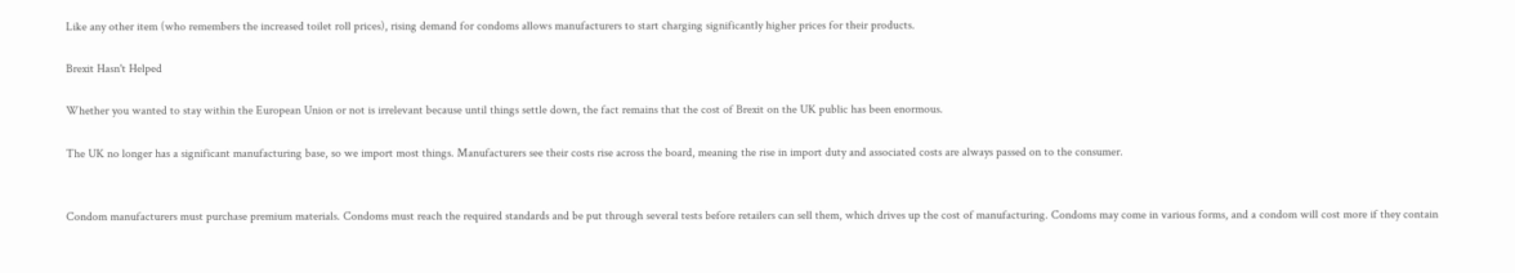Like any other item (who remembers the increased toilet roll prices), rising demand for condoms allows manufacturers to start charging significantly higher prices for their products.

Brexit Hasn't Helped

Whether you wanted to stay within the European Union or not is irrelevant because until things settle down, the fact remains that the cost of Brexit on the UK public has been enormous.

The UK no longer has a significant manufacturing base, so we import most things. Manufacturers see their costs rise across the board, meaning the rise in import duty and associated costs are always passed on to the consumer.


Condom manufacturers must purchase premium materials. Condoms must reach the required standards and be put through several tests before retailers can sell them, which drives up the cost of manufacturing. Condoms may come in various forms, and a condom will cost more if they contain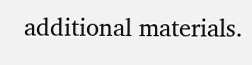additional materials.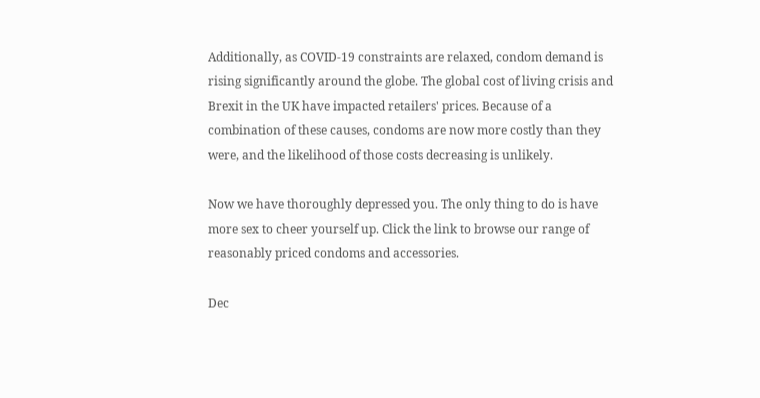Additionally, as COVID-19 constraints are relaxed, condom demand is rising significantly around the globe. The global cost of living crisis and Brexit in the UK have impacted retailers' prices. Because of a combination of these causes, condoms are now more costly than they were, and the likelihood of those costs decreasing is unlikely.

Now we have thoroughly depressed you. The only thing to do is have more sex to cheer yourself up. Click the link to browse our range of reasonably priced condoms and accessories.

Dec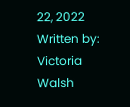22, 2022
Written by:
Victoria Walsh